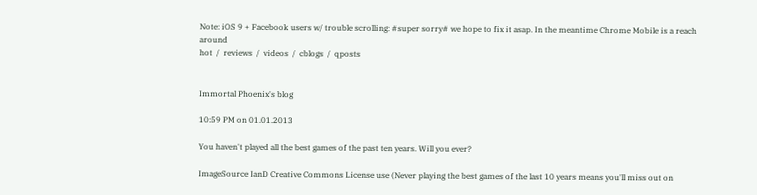Note: iOS 9 + Facebook users w/ trouble scrolling: #super sorry# we hope to fix it asap. In the meantime Chrome Mobile is a reach around
hot  /  reviews  /  videos  /  cblogs  /  qposts


Immortal Phoenix's blog

10:59 PM on 01.01.2013

You haven't played all the best games of the past ten years. Will you ever?

ImageSource IanD Creative Commons License use (Never playing the best games of the last 10 years means you'll miss out on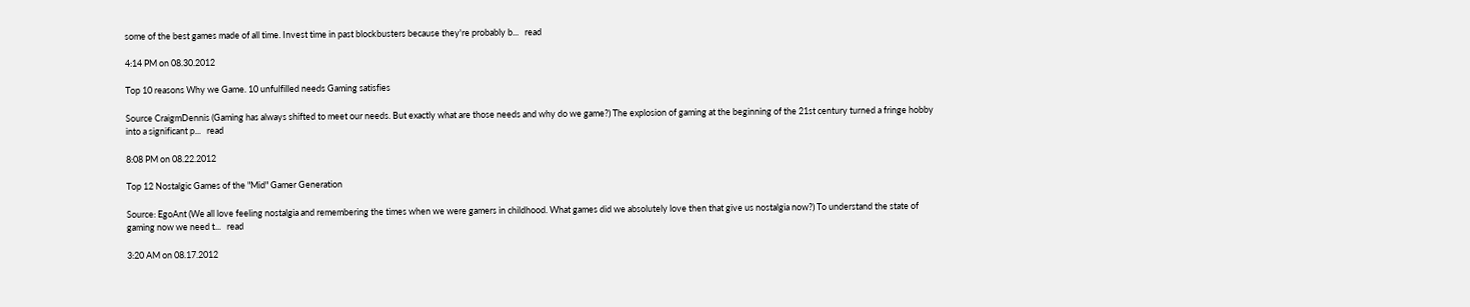some of the best games made of all time. Invest time in past blockbusters because they're probably b...   read

4:14 PM on 08.30.2012

Top 10 reasons Why we Game. 10 unfulfilled needs Gaming satisfies

Source CraigmDennis (Gaming has always shifted to meet our needs. But exactly what are those needs and why do we game?) The explosion of gaming at the beginning of the 21st century turned a fringe hobby into a significant p...   read

8:08 PM on 08.22.2012

Top 12 Nostalgic Games of the "Mid" Gamer Generation

Source: EgoAnt (We all love feeling nostalgia and remembering the times when we were gamers in childhood. What games did we absolutely love then that give us nostalgia now?) To understand the state of gaming now we need t...   read

3:20 AM on 08.17.2012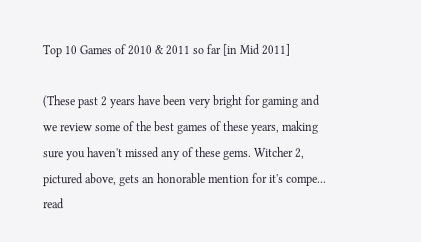Top 10 Games of 2010 & 2011 so far [in Mid 2011]

(These past 2 years have been very bright for gaming and we review some of the best games of these years, making sure you haven't missed any of these gems. Witcher 2, pictured above, gets an honorable mention for it's compe...   read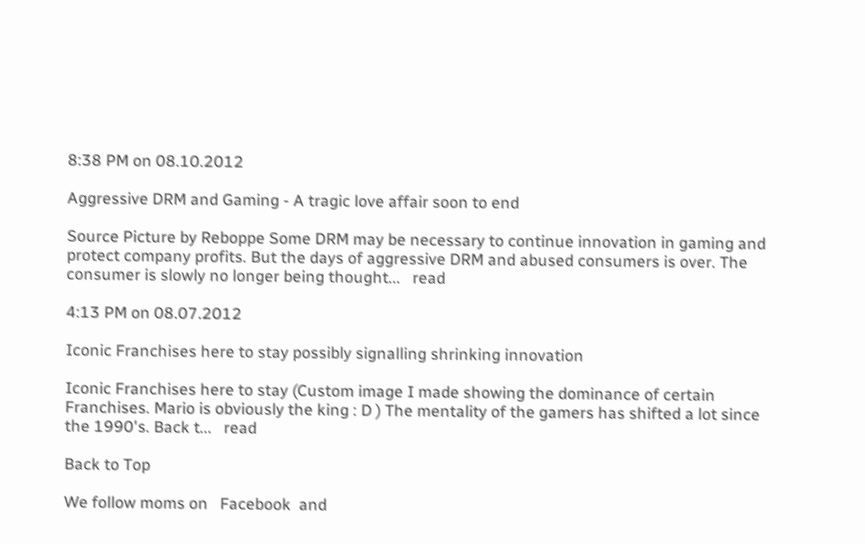8:38 PM on 08.10.2012

Aggressive DRM and Gaming - A tragic love affair soon to end

Source Picture by Reboppe Some DRM may be necessary to continue innovation in gaming and protect company profits. But the days of aggressive DRM and abused consumers is over. The consumer is slowly no longer being thought...   read

4:13 PM on 08.07.2012

Iconic Franchises here to stay possibly signalling shrinking innovation

Iconic Franchises here to stay (Custom image I made showing the dominance of certain Franchises. Mario is obviously the king : D ) The mentality of the gamers has shifted a lot since the 1990's. Back t...   read

Back to Top

We follow moms on   Facebook  and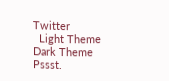Twitter
  Light Theme      Dark Theme
Pssst.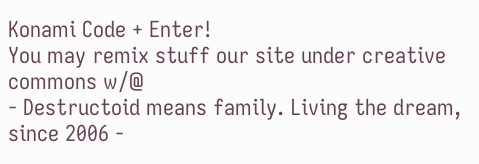Konami Code + Enter!
You may remix stuff our site under creative commons w/@
- Destructoid means family. Living the dream, since 2006 -